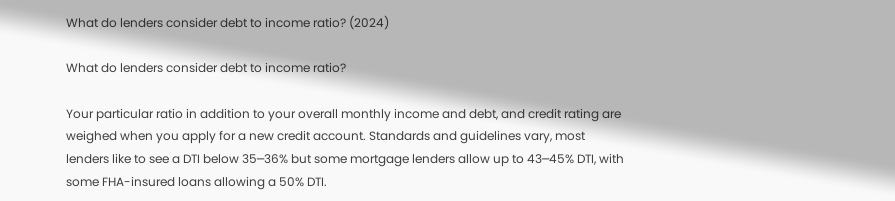What do lenders consider debt to income ratio? (2024)

What do lenders consider debt to income ratio?

Your particular ratio in addition to your overall monthly income and debt, and credit rating are weighed when you apply for a new credit account. Standards and guidelines vary, most lenders like to see a DTI below 35─36% but some mortgage lenders allow up to 43─45% DTI, with some FHA-insured loans allowing a 50% DTI.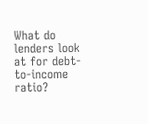What do lenders look at for debt-to-income ratio?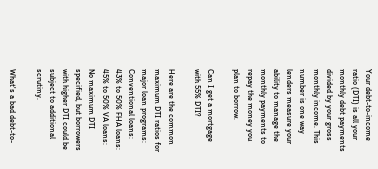Your debt-to-income ratio (DTI) is all your monthly debt payments divided by your gross monthly income. This number is one way lenders measure your ability to manage the monthly payments to repay the money you plan to borrow.

Can I get a mortgage with 55% DTI?

Here are the common maximum DTI ratios for major loan programs: Conventional loans: 43% to 50% FHA loans: 45% to 50% VA loans: No maximum DTI specified, but borrowers with higher DTI could be subject to additional scrutiny.

What's a bad debt-to-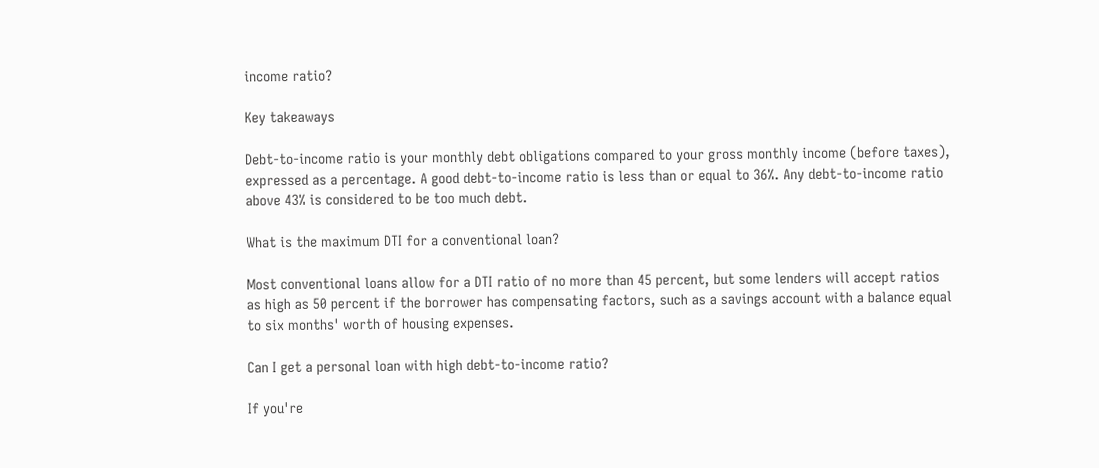income ratio?

Key takeaways

Debt-to-income ratio is your monthly debt obligations compared to your gross monthly income (before taxes), expressed as a percentage. A good debt-to-income ratio is less than or equal to 36%. Any debt-to-income ratio above 43% is considered to be too much debt.

What is the maximum DTI for a conventional loan?

Most conventional loans allow for a DTI ratio of no more than 45 percent, but some lenders will accept ratios as high as 50 percent if the borrower has compensating factors, such as a savings account with a balance equal to six months' worth of housing expenses.

Can I get a personal loan with high debt-to-income ratio?

If you're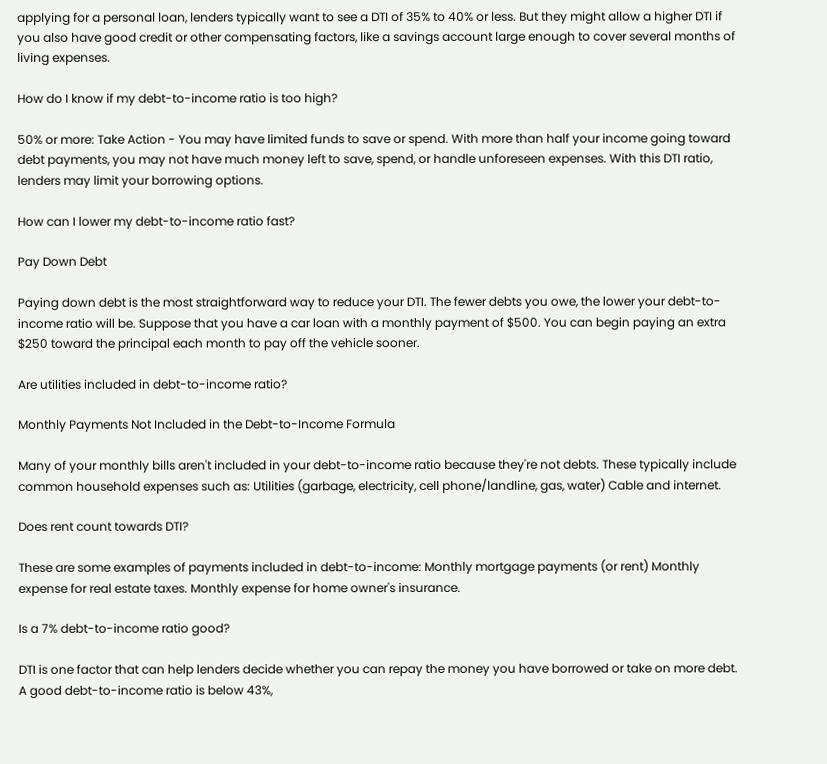applying for a personal loan, lenders typically want to see a DTI of 35% to 40% or less. But they might allow a higher DTI if you also have good credit or other compensating factors, like a savings account large enough to cover several months of living expenses.

How do I know if my debt-to-income ratio is too high?

50% or more: Take Action - You may have limited funds to save or spend. With more than half your income going toward debt payments, you may not have much money left to save, spend, or handle unforeseen expenses. With this DTI ratio, lenders may limit your borrowing options.

How can I lower my debt-to-income ratio fast?

Pay Down Debt

Paying down debt is the most straightforward way to reduce your DTI. The fewer debts you owe, the lower your debt-to-income ratio will be. Suppose that you have a car loan with a monthly payment of $500. You can begin paying an extra $250 toward the principal each month to pay off the vehicle sooner.

Are utilities included in debt-to-income ratio?

Monthly Payments Not Included in the Debt-to-Income Formula

Many of your monthly bills aren't included in your debt-to-income ratio because they're not debts. These typically include common household expenses such as: Utilities (garbage, electricity, cell phone/landline, gas, water) Cable and internet.

Does rent count towards DTI?

These are some examples of payments included in debt-to-income: Monthly mortgage payments (or rent) Monthly expense for real estate taxes. Monthly expense for home owner's insurance.

Is a 7% debt-to-income ratio good?

DTI is one factor that can help lenders decide whether you can repay the money you have borrowed or take on more debt. A good debt-to-income ratio is below 43%,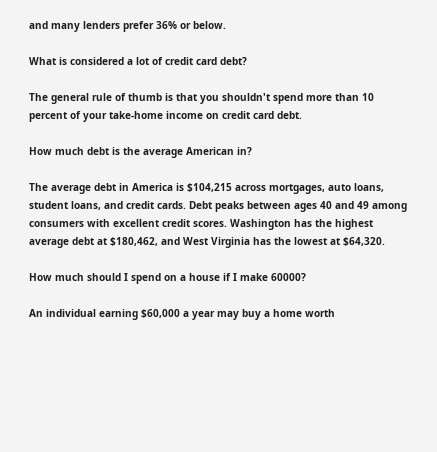and many lenders prefer 36% or below.

What is considered a lot of credit card debt?

The general rule of thumb is that you shouldn't spend more than 10 percent of your take-home income on credit card debt.

How much debt is the average American in?

The average debt in America is $104,215 across mortgages, auto loans, student loans, and credit cards. Debt peaks between ages 40 and 49 among consumers with excellent credit scores. Washington has the highest average debt at $180,462, and West Virginia has the lowest at $64,320.

How much should I spend on a house if I make 60000?

An individual earning $60,000 a year may buy a home worth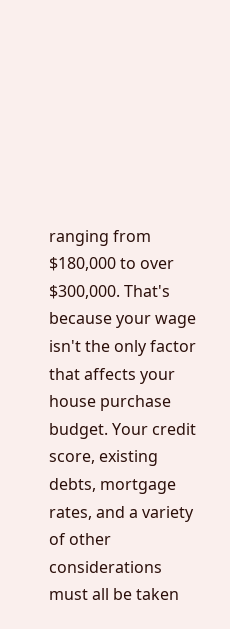ranging from $180,000 to over $300,000. That's because your wage isn't the only factor that affects your house purchase budget. Your credit score, existing debts, mortgage rates, and a variety of other considerations must all be taken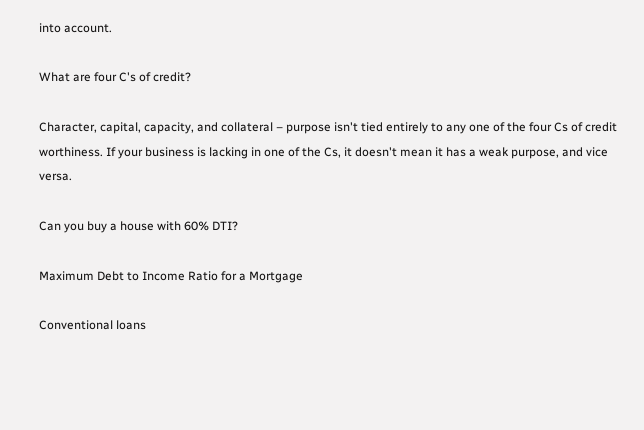into account.

What are four C's of credit?

Character, capital, capacity, and collateral – purpose isn't tied entirely to any one of the four Cs of credit worthiness. If your business is lacking in one of the Cs, it doesn't mean it has a weak purpose, and vice versa.

Can you buy a house with 60% DTI?

Maximum Debt to Income Ratio for a Mortgage

Conventional loans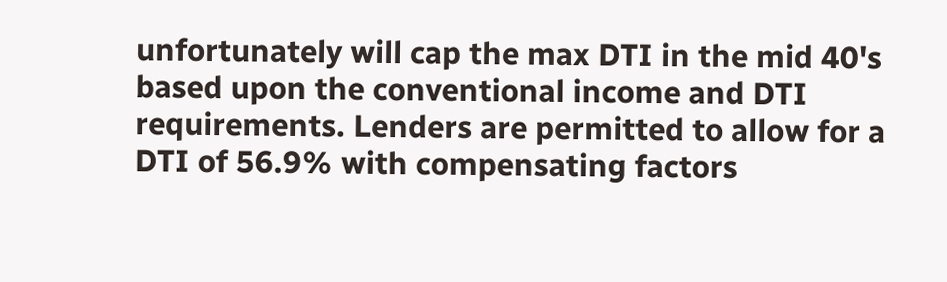unfortunately will cap the max DTI in the mid 40's based upon the conventional income and DTI requirements. Lenders are permitted to allow for a DTI of 56.9% with compensating factors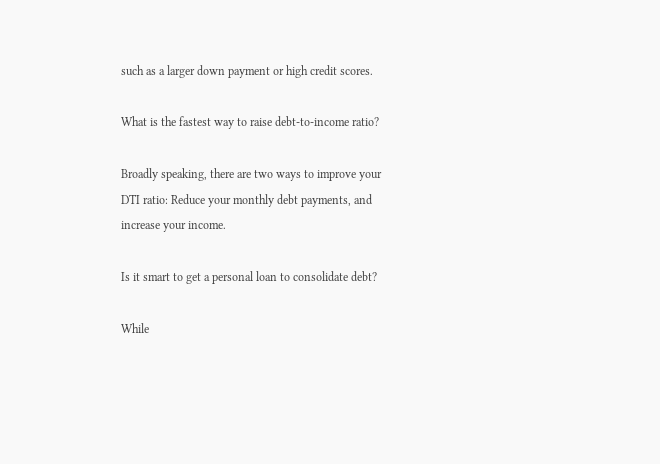such as a larger down payment or high credit scores.

What is the fastest way to raise debt-to-income ratio?

Broadly speaking, there are two ways to improve your DTI ratio: Reduce your monthly debt payments, and increase your income.

Is it smart to get a personal loan to consolidate debt?

While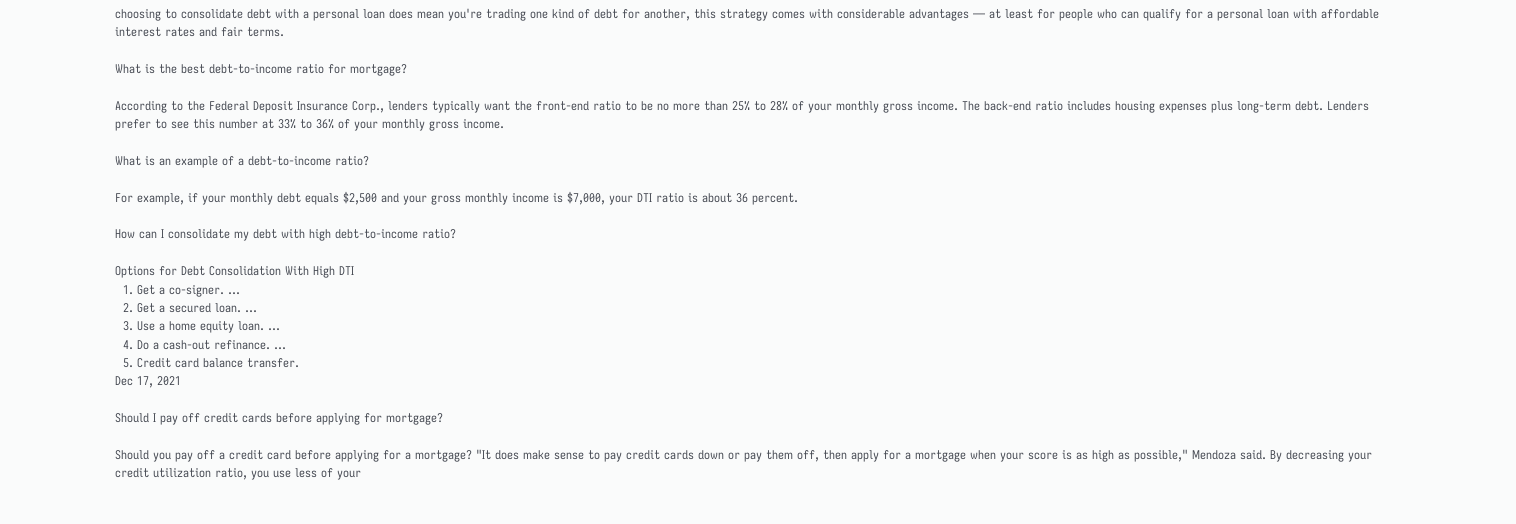choosing to consolidate debt with a personal loan does mean you're trading one kind of debt for another, this strategy comes with considerable advantages — at least for people who can qualify for a personal loan with affordable interest rates and fair terms.

What is the best debt-to-income ratio for mortgage?

According to the Federal Deposit Insurance Corp., lenders typically want the front-end ratio to be no more than 25% to 28% of your monthly gross income. The back-end ratio includes housing expenses plus long-term debt. Lenders prefer to see this number at 33% to 36% of your monthly gross income.

What is an example of a debt-to-income ratio?

For example, if your monthly debt equals $2,500 and your gross monthly income is $7,000, your DTI ratio is about 36 percent.

How can I consolidate my debt with high debt-to-income ratio?

Options for Debt Consolidation With High DTI
  1. Get a co-signer. ...
  2. Get a secured loan. ...
  3. Use a home equity loan. ...
  4. Do a cash-out refinance. ...
  5. Credit card balance transfer.
Dec 17, 2021

Should I pay off credit cards before applying for mortgage?

Should you pay off a credit card before applying for a mortgage? "It does make sense to pay credit cards down or pay them off, then apply for a mortgage when your score is as high as possible," Mendoza said. By decreasing your credit utilization ratio, you use less of your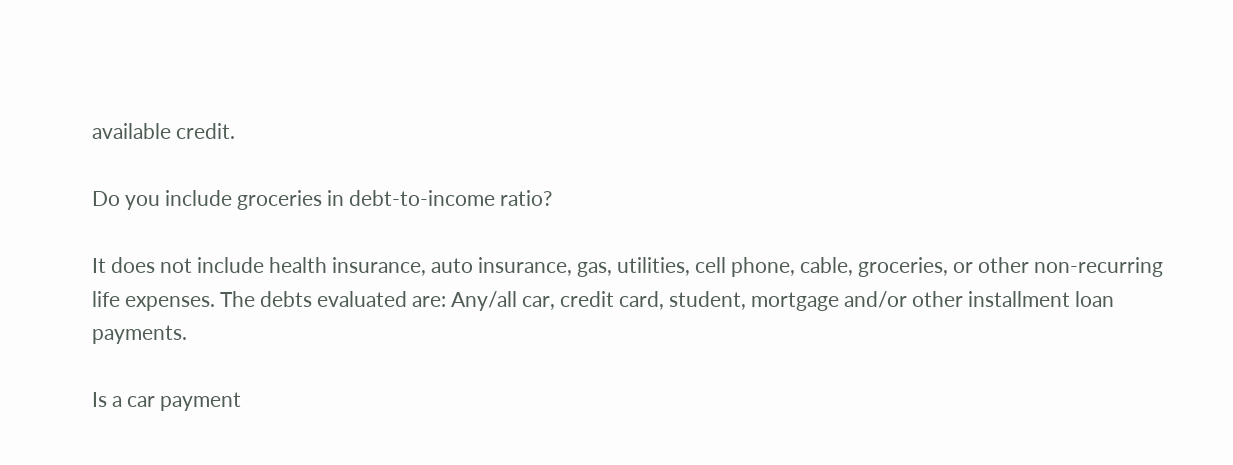available credit.

Do you include groceries in debt-to-income ratio?

It does not include health insurance, auto insurance, gas, utilities, cell phone, cable, groceries, or other non-recurring life expenses. The debts evaluated are: Any/all car, credit card, student, mortgage and/or other installment loan payments.

Is a car payment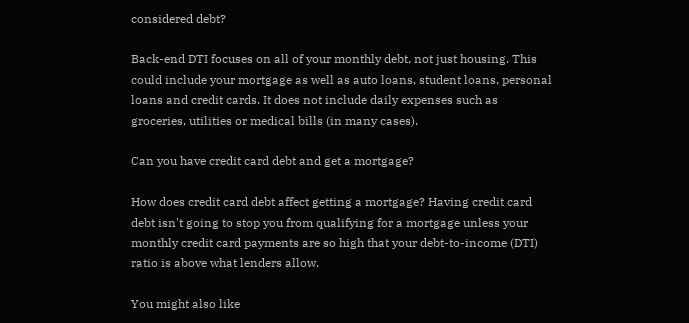considered debt?

Back-end DTI focuses on all of your monthly debt, not just housing. This could include your mortgage as well as auto loans, student loans, personal loans and credit cards. It does not include daily expenses such as groceries, utilities or medical bills (in many cases).

Can you have credit card debt and get a mortgage?

How does credit card debt affect getting a mortgage? Having credit card debt isn't going to stop you from qualifying for a mortgage unless your monthly credit card payments are so high that your debt-to-income (DTI) ratio is above what lenders allow.

You might also like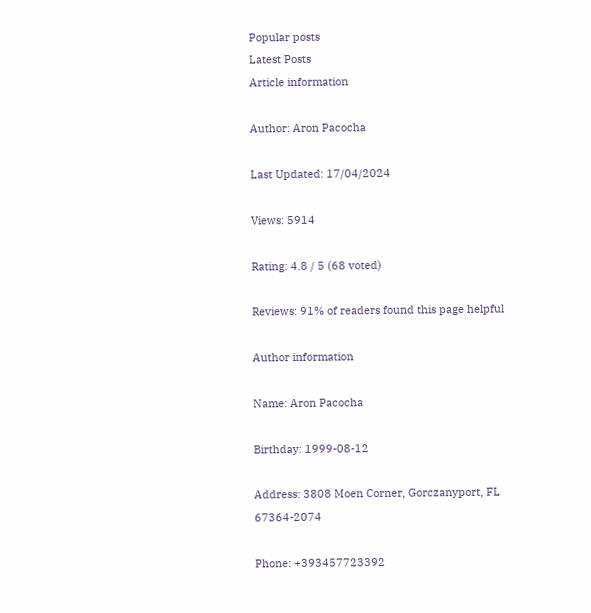Popular posts
Latest Posts
Article information

Author: Aron Pacocha

Last Updated: 17/04/2024

Views: 5914

Rating: 4.8 / 5 (68 voted)

Reviews: 91% of readers found this page helpful

Author information

Name: Aron Pacocha

Birthday: 1999-08-12

Address: 3808 Moen Corner, Gorczanyport, FL 67364-2074

Phone: +393457723392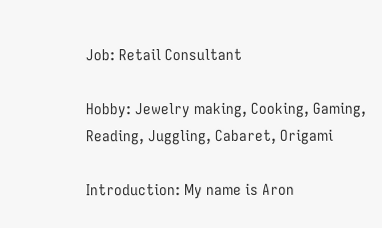Job: Retail Consultant

Hobby: Jewelry making, Cooking, Gaming, Reading, Juggling, Cabaret, Origami

Introduction: My name is Aron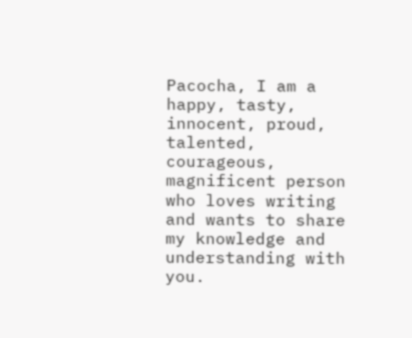Pacocha, I am a happy, tasty, innocent, proud, talented, courageous, magnificent person who loves writing and wants to share my knowledge and understanding with you.